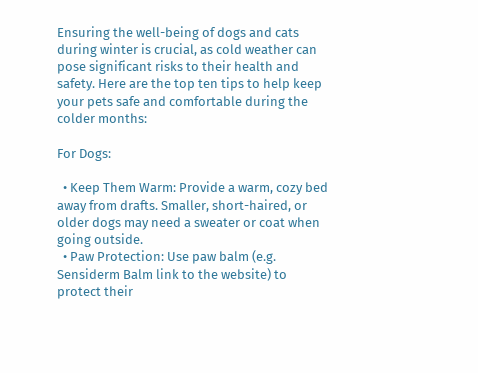Ensuring the well-being of dogs and cats during winter is crucial, as cold weather can pose significant risks to their health and safety. Here are the top ten tips to help keep your pets safe and comfortable during the colder months:

For Dogs:

  • Keep Them Warm: Provide a warm, cozy bed away from drafts. Smaller, short-haired, or older dogs may need a sweater or coat when going outside.
  • Paw Protection: Use paw balm (e.g. Sensiderm Balm link to the website) to protect their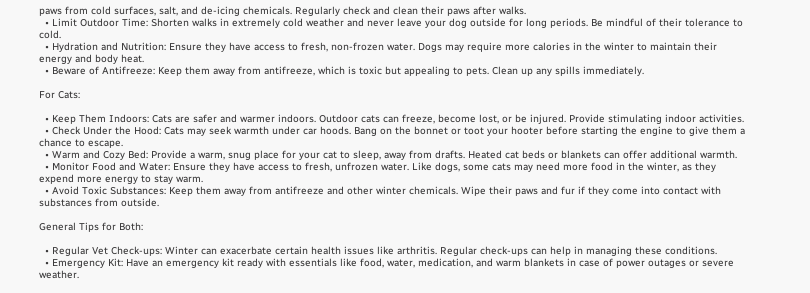paws from cold surfaces, salt, and de-icing chemicals. Regularly check and clean their paws after walks.
  • Limit Outdoor Time: Shorten walks in extremely cold weather and never leave your dog outside for long periods. Be mindful of their tolerance to cold.
  • Hydration and Nutrition: Ensure they have access to fresh, non-frozen water. Dogs may require more calories in the winter to maintain their energy and body heat.
  • Beware of Antifreeze: Keep them away from antifreeze, which is toxic but appealing to pets. Clean up any spills immediately.

For Cats:

  • Keep Them Indoors: Cats are safer and warmer indoors. Outdoor cats can freeze, become lost, or be injured. Provide stimulating indoor activities.
  • Check Under the Hood: Cats may seek warmth under car hoods. Bang on the bonnet or toot your hooter before starting the engine to give them a chance to escape.
  • Warm and Cozy Bed: Provide a warm, snug place for your cat to sleep, away from drafts. Heated cat beds or blankets can offer additional warmth.
  • Monitor Food and Water: Ensure they have access to fresh, unfrozen water. Like dogs, some cats may need more food in the winter, as they expend more energy to stay warm.
  • Avoid Toxic Substances: Keep them away from antifreeze and other winter chemicals. Wipe their paws and fur if they come into contact with substances from outside.

General Tips for Both:

  • Regular Vet Check-ups: Winter can exacerbate certain health issues like arthritis. Regular check-ups can help in managing these conditions.
  • Emergency Kit: Have an emergency kit ready with essentials like food, water, medication, and warm blankets in case of power outages or severe weather.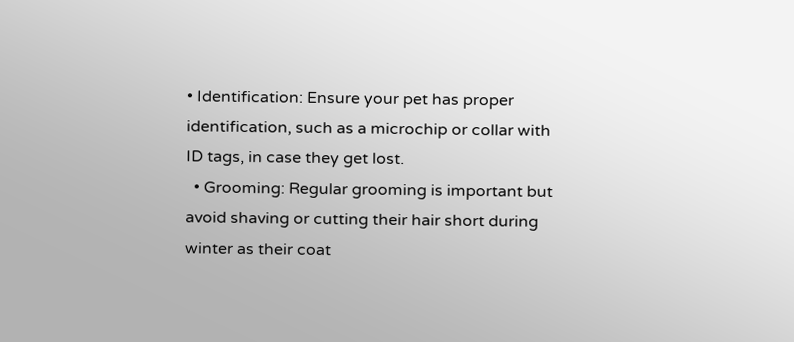• Identification: Ensure your pet has proper identification, such as a microchip or collar with ID tags, in case they get lost.
  • Grooming: Regular grooming is important but avoid shaving or cutting their hair short during winter as their coat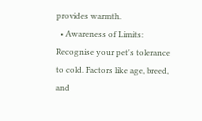provides warmth.
  • Awareness of Limits: Recognise your pet's tolerance to cold. Factors like age, breed, and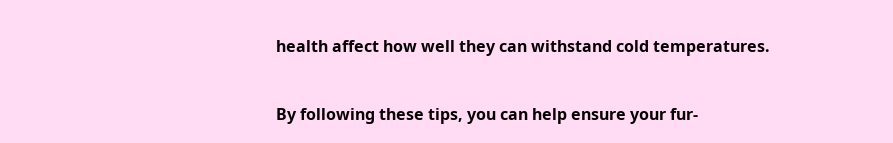health affect how well they can withstand cold temperatures.


By following these tips, you can help ensure your fur-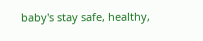baby's stay safe, healthy,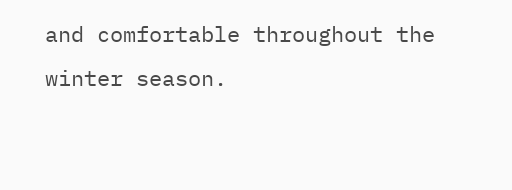and comfortable throughout the winter season.